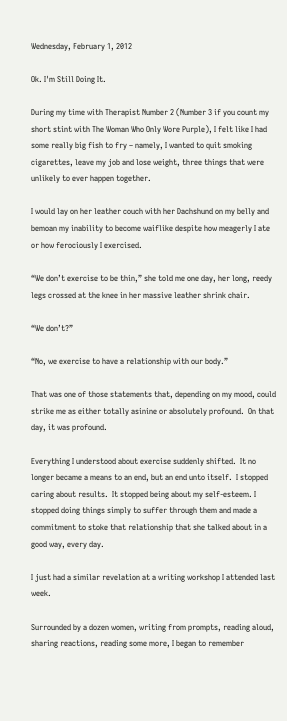Wednesday, February 1, 2012

Ok. I'm Still Doing It.

During my time with Therapist Number 2 (Number 3 if you count my short stint with The Woman Who Only Wore Purple), I felt like I had some really big fish to fry – namely, I wanted to quit smoking cigarettes, leave my job and lose weight, three things that were unlikely to ever happen together.

I would lay on her leather couch with her Dachshund on my belly and bemoan my inability to become waiflike despite how meagerly I ate or how ferociously I exercised.

“We don’t exercise to be thin,” she told me one day, her long, reedy legs crossed at the knee in her massive leather shrink chair.

“We don’t?”

“No, we exercise to have a relationship with our body.”

That was one of those statements that, depending on my mood, could strike me as either totally asinine or absolutely profound.  On that day, it was profound.

Everything I understood about exercise suddenly shifted.  It no longer became a means to an end, but an end unto itself.  I stopped caring about results.  It stopped being about my self-esteem. I stopped doing things simply to suffer through them and made a commitment to stoke that relationship that she talked about in a good way, every day.

I just had a similar revelation at a writing workshop I attended last week.

Surrounded by a dozen women, writing from prompts, reading aloud, sharing reactions, reading some more, I began to remember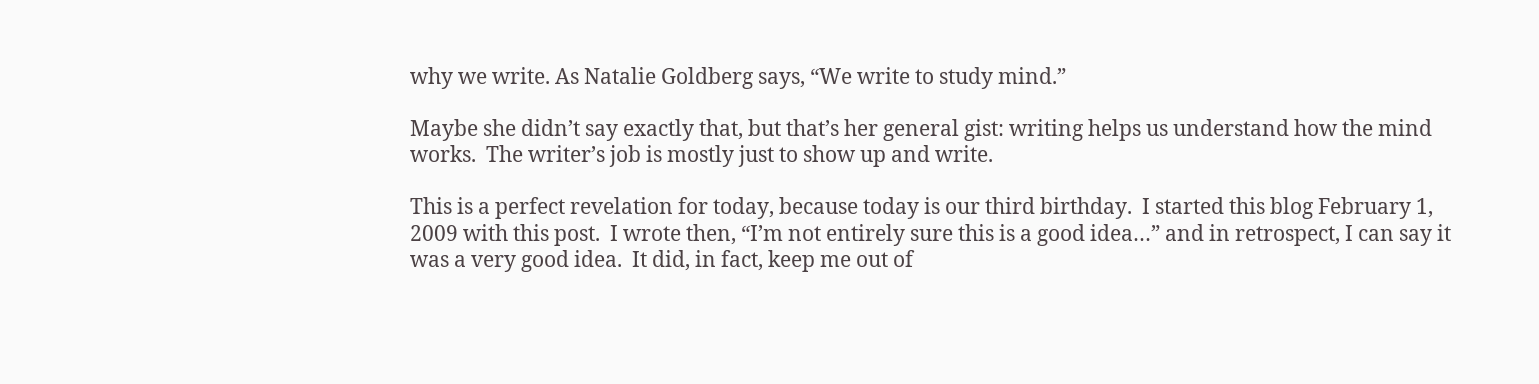why we write. As Natalie Goldberg says, “We write to study mind.”

Maybe she didn’t say exactly that, but that’s her general gist: writing helps us understand how the mind works.  The writer’s job is mostly just to show up and write.

This is a perfect revelation for today, because today is our third birthday.  I started this blog February 1, 2009 with this post.  I wrote then, “I’m not entirely sure this is a good idea…” and in retrospect, I can say it was a very good idea.  It did, in fact, keep me out of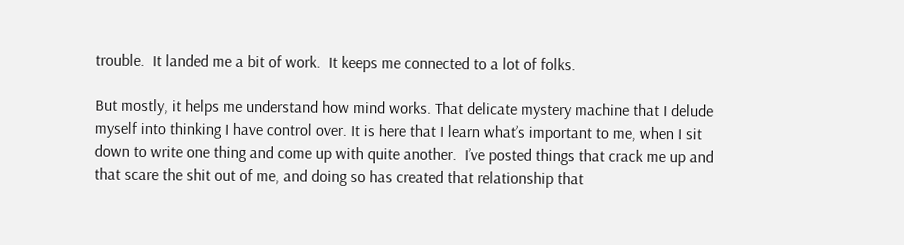trouble.  It landed me a bit of work.  It keeps me connected to a lot of folks.

But mostly, it helps me understand how mind works. That delicate mystery machine that I delude myself into thinking I have control over. It is here that I learn what’s important to me, when I sit down to write one thing and come up with quite another.  I’ve posted things that crack me up and that scare the shit out of me, and doing so has created that relationship that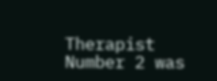Therapist Number 2 was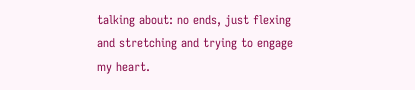talking about: no ends, just flexing and stretching and trying to engage my heart.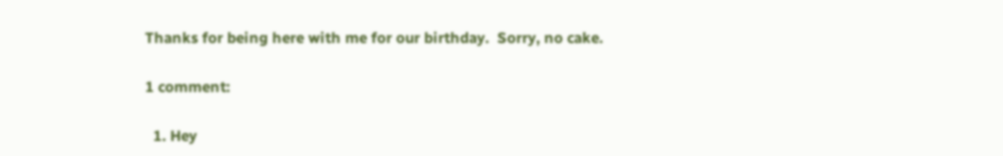Thanks for being here with me for our birthday.  Sorry, no cake.

1 comment:

  1. Hey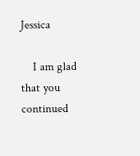Jessica

    I am glad that you continued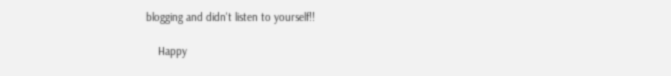blogging and didn't listen to yourself!!

    Happy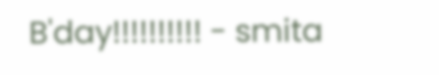B'day!!!!!!!!!! - smita